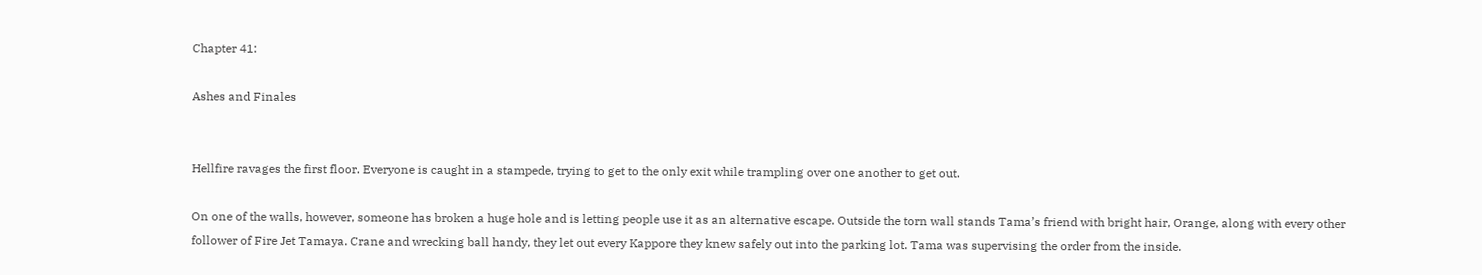Chapter 41:

Ashes and Finales


Hellfire ravages the first floor. Everyone is caught in a stampede, trying to get to the only exit while trampling over one another to get out.

On one of the walls, however, someone has broken a huge hole and is letting people use it as an alternative escape. Outside the torn wall stands Tama’s friend with bright hair, Orange, along with every other follower of Fire Jet Tamaya. Crane and wrecking ball handy, they let out every Kappore they knew safely out into the parking lot. Tama was supervising the order from the inside.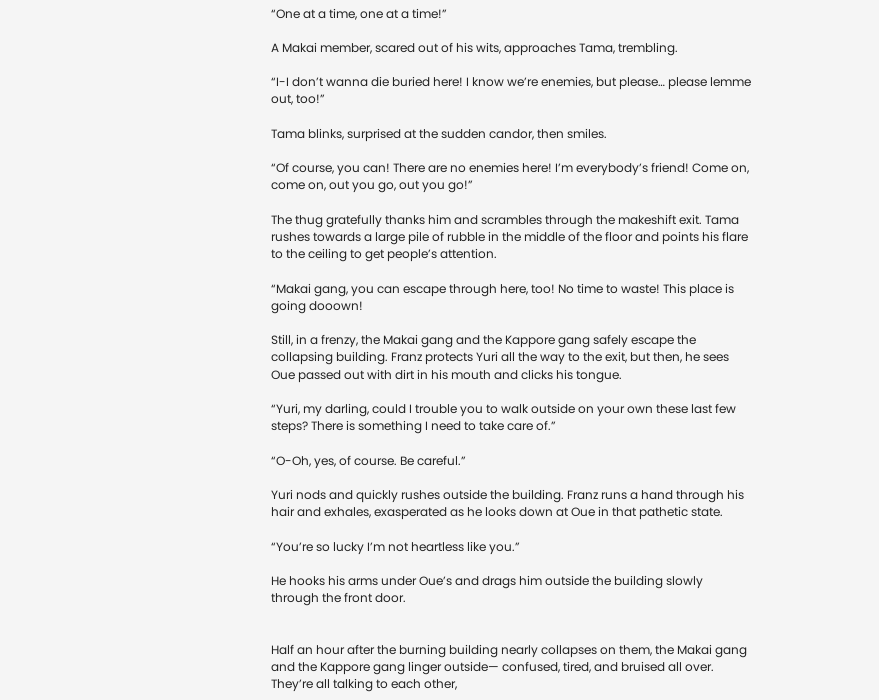“One at a time, one at a time!”

A Makai member, scared out of his wits, approaches Tama, trembling.

“I-I don’t wanna die buried here! I know we’re enemies, but please… please lemme out, too!”

Tama blinks, surprised at the sudden candor, then smiles.

“Of course, you can! There are no enemies here! I’m everybody’s friend! Come on, come on, out you go, out you go!”

The thug gratefully thanks him and scrambles through the makeshift exit. Tama rushes towards a large pile of rubble in the middle of the floor and points his flare to the ceiling to get people’s attention.

“Makai gang, you can escape through here, too! No time to waste! This place is going dooown!

Still, in a frenzy, the Makai gang and the Kappore gang safely escape the collapsing building. Franz protects Yuri all the way to the exit, but then, he sees Oue passed out with dirt in his mouth and clicks his tongue.

“Yuri, my darling, could I trouble you to walk outside on your own these last few steps? There is something I need to take care of.”

“O-Oh, yes, of course. Be careful.”

Yuri nods and quickly rushes outside the building. Franz runs a hand through his hair and exhales, exasperated as he looks down at Oue in that pathetic state.

“You’re so lucky I’m not heartless like you.”

He hooks his arms under Oue’s and drags him outside the building slowly through the front door.


Half an hour after the burning building nearly collapses on them, the Makai gang and the Kappore gang linger outside— confused, tired, and bruised all over. They’re all talking to each other,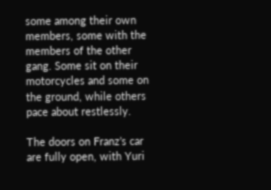some among their own members, some with the members of the other gang. Some sit on their motorcycles and some on the ground, while others pace about restlessly.

The doors on Franz’s car are fully open, with Yuri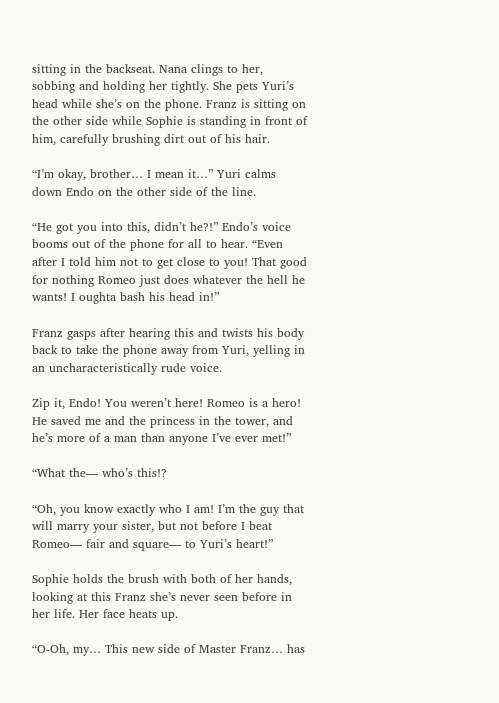sitting in the backseat. Nana clings to her, sobbing and holding her tightly. She pets Yuri’s head while she’s on the phone. Franz is sitting on the other side while Sophie is standing in front of him, carefully brushing dirt out of his hair.

“I’m okay, brother… I mean it…” Yuri calms down Endo on the other side of the line.

“He got you into this, didn’t he?!” Endo’s voice booms out of the phone for all to hear. “Even after I told him not to get close to you! That good for nothing Romeo just does whatever the hell he wants! I oughta bash his head in!”

Franz gasps after hearing this and twists his body back to take the phone away from Yuri, yelling in an uncharacteristically rude voice.

Zip it, Endo! You weren’t here! Romeo is a hero! He saved me and the princess in the tower, and he’s more of a man than anyone I’ve ever met!”

“What the— who’s this!?

“Oh, you know exactly who I am! I’m the guy that will marry your sister, but not before I beat Romeo— fair and square— to Yuri’s heart!”

Sophie holds the brush with both of her hands, looking at this Franz she’s never seen before in her life. Her face heats up.

“O-Oh, my… This new side of Master Franz… has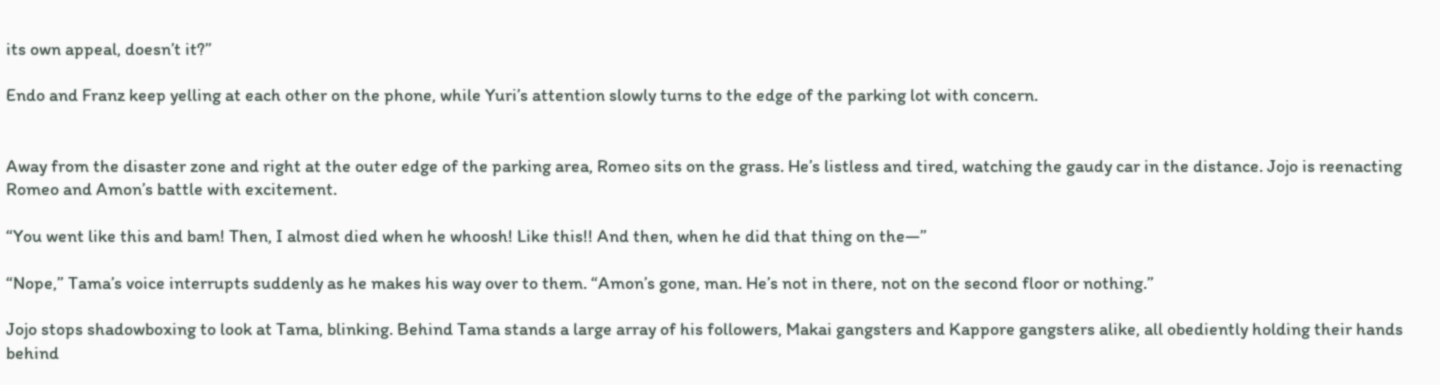its own appeal, doesn’t it?”

Endo and Franz keep yelling at each other on the phone, while Yuri’s attention slowly turns to the edge of the parking lot with concern.


Away from the disaster zone and right at the outer edge of the parking area, Romeo sits on the grass. He’s listless and tired, watching the gaudy car in the distance. Jojo is reenacting Romeo and Amon’s battle with excitement.

“You went like this and bam! Then, I almost died when he whoosh! Like this!! And then, when he did that thing on the—”

“Nope,” Tama’s voice interrupts suddenly as he makes his way over to them. “Amon’s gone, man. He’s not in there, not on the second floor or nothing.”

Jojo stops shadowboxing to look at Tama, blinking. Behind Tama stands a large array of his followers, Makai gangsters and Kappore gangsters alike, all obediently holding their hands behind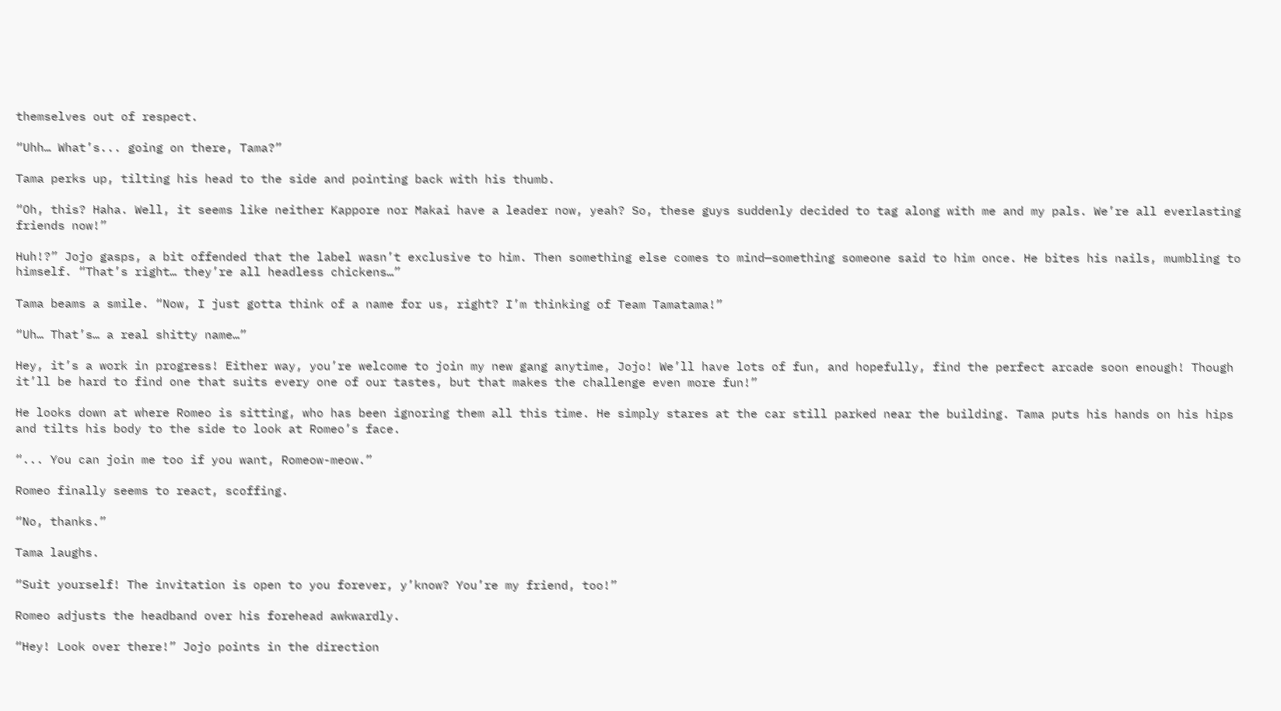themselves out of respect.

“Uhh… What’s... going on there, Tama?”

Tama perks up, tilting his head to the side and pointing back with his thumb.

“Oh, this? Haha. Well, it seems like neither Kappore nor Makai have a leader now, yeah? So, these guys suddenly decided to tag along with me and my pals. We’re all everlasting friends now!”

Huh!?” Jojo gasps, a bit offended that the label wasn’t exclusive to him. Then something else comes to mind—something someone said to him once. He bites his nails, mumbling to himself. “That’s right… they’re all headless chickens…”

Tama beams a smile. “Now, I just gotta think of a name for us, right? I’m thinking of Team Tamatama!”

“Uh… That’s… a real shitty name…”

Hey, it’s a work in progress! Either way, you’re welcome to join my new gang anytime, Jojo! We’ll have lots of fun, and hopefully, find the perfect arcade soon enough! Though it’ll be hard to find one that suits every one of our tastes, but that makes the challenge even more fun!”

He looks down at where Romeo is sitting, who has been ignoring them all this time. He simply stares at the car still parked near the building. Tama puts his hands on his hips and tilts his body to the side to look at Romeo’s face.

“... You can join me too if you want, Romeow-meow.”

Romeo finally seems to react, scoffing.

“No, thanks.”

Tama laughs.

“Suit yourself! The invitation is open to you forever, y’know? You’re my friend, too!”

Romeo adjusts the headband over his forehead awkwardly.

“Hey! Look over there!” Jojo points in the direction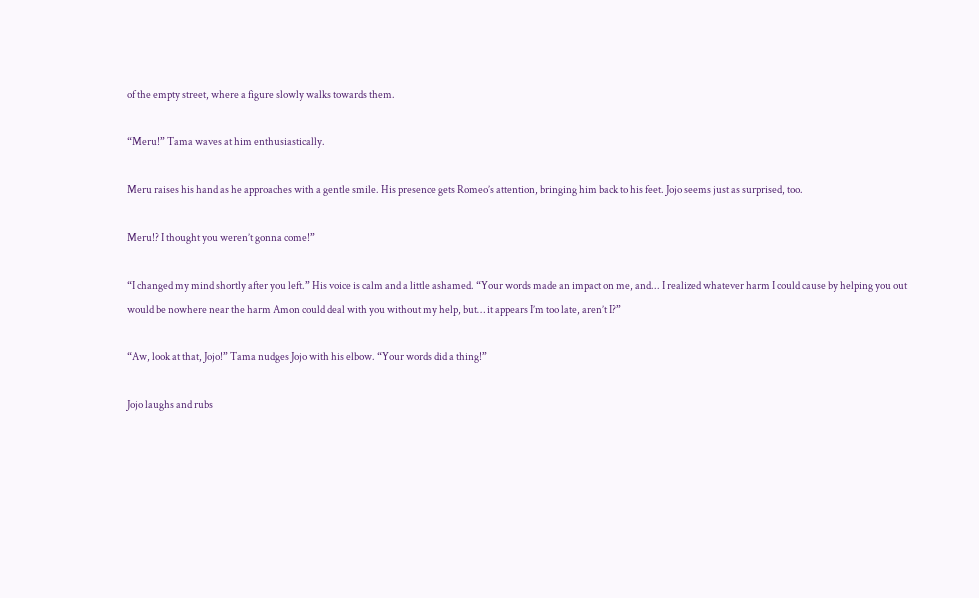of the empty street, where a figure slowly walks towards them.

“Meru!” Tama waves at him enthusiastically.

Meru raises his hand as he approaches with a gentle smile. His presence gets Romeo’s attention, bringing him back to his feet. Jojo seems just as surprised, too.

Meru!? I thought you weren’t gonna come!”

“I changed my mind shortly after you left.” His voice is calm and a little ashamed. “Your words made an impact on me, and... I realized whatever harm I could cause by helping you out would be nowhere near the harm Amon could deal with you without my help, but… it appears I’m too late, aren’t I?”

“Aw, look at that, Jojo!” Tama nudges Jojo with his elbow. “Your words did a thing!”

Jojo laughs and rubs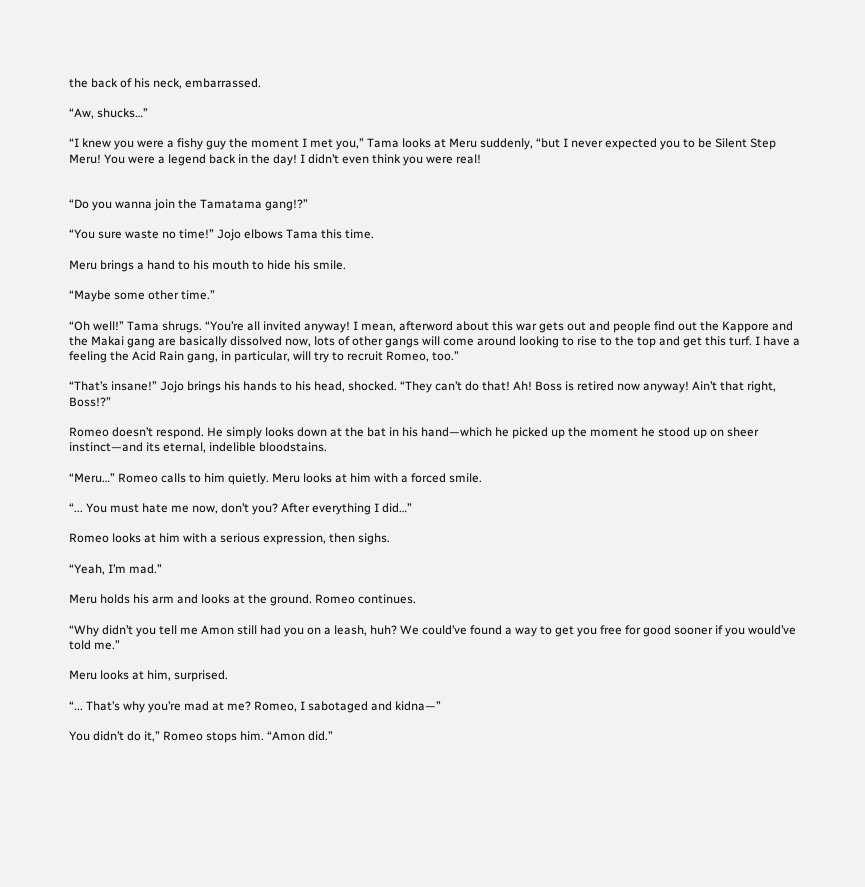the back of his neck, embarrassed.

“Aw, shucks…”

“I knew you were a fishy guy the moment I met you,” Tama looks at Meru suddenly, “but I never expected you to be Silent Step Meru! You were a legend back in the day! I didn’t even think you were real!


“Do you wanna join the Tamatama gang!?”

“You sure waste no time!” Jojo elbows Tama this time.

Meru brings a hand to his mouth to hide his smile.

“Maybe some other time.”

“Oh well!” Tama shrugs. “You’re all invited anyway! I mean, afterword about this war gets out and people find out the Kappore and the Makai gang are basically dissolved now, lots of other gangs will come around looking to rise to the top and get this turf. I have a feeling the Acid Rain gang, in particular, will try to recruit Romeo, too.”

“That’s insane!” Jojo brings his hands to his head, shocked. “They can’t do that! Ah! Boss is retired now anyway! Ain’t that right, Boss!?”

Romeo doesn’t respond. He simply looks down at the bat in his hand—which he picked up the moment he stood up on sheer instinct—and its eternal, indelible bloodstains.

“Meru…” Romeo calls to him quietly. Meru looks at him with a forced smile.

“... You must hate me now, don’t you? After everything I did…”

Romeo looks at him with a serious expression, then sighs.

“Yeah, I’m mad.”

Meru holds his arm and looks at the ground. Romeo continues.

“Why didn’t you tell me Amon still had you on a leash, huh? We could’ve found a way to get you free for good sooner if you would’ve told me.”

Meru looks at him, surprised.

“... That’s why you’re mad at me? Romeo, I sabotaged and kidna—”

You didn’t do it,” Romeo stops him. “Amon did.”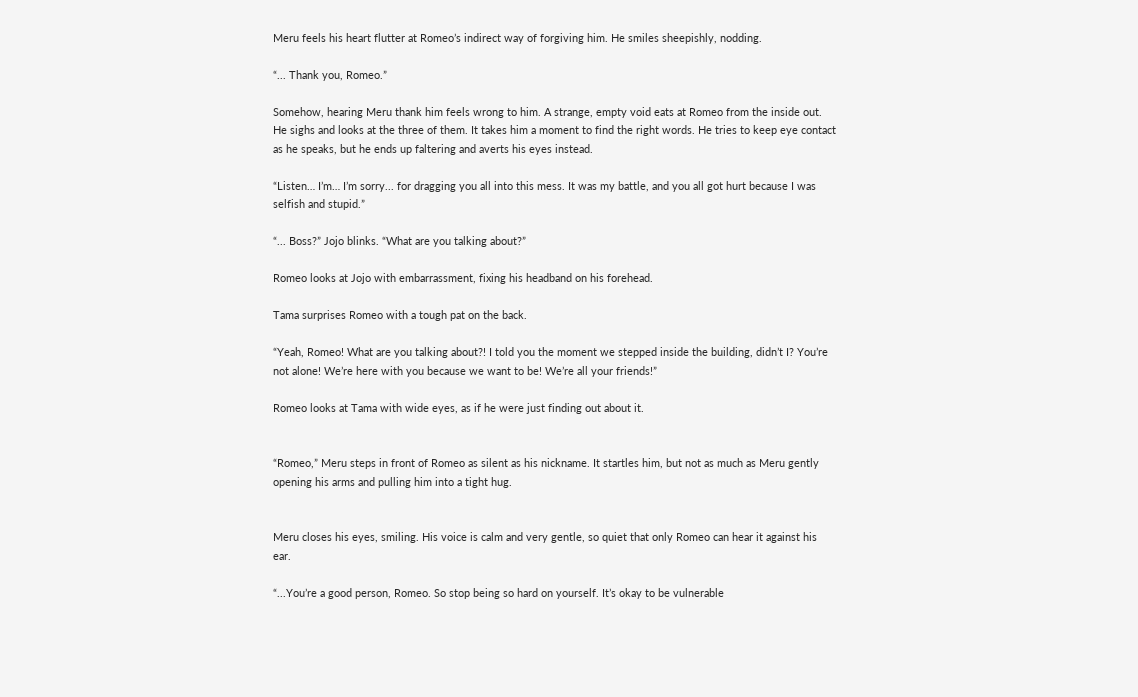Meru feels his heart flutter at Romeo’s indirect way of forgiving him. He smiles sheepishly, nodding.

“... Thank you, Romeo.”

Somehow, hearing Meru thank him feels wrong to him. A strange, empty void eats at Romeo from the inside out. He sighs and looks at the three of them. It takes him a moment to find the right words. He tries to keep eye contact as he speaks, but he ends up faltering and averts his eyes instead.

“Listen… I’m… I’m sorry... for dragging you all into this mess. It was my battle, and you all got hurt because I was selfish and stupid.”

“... Boss?” Jojo blinks. “What are you talking about?”

Romeo looks at Jojo with embarrassment, fixing his headband on his forehead.

Tama surprises Romeo with a tough pat on the back.

“Yeah, Romeo! What are you talking about?! I told you the moment we stepped inside the building, didn’t I? You’re not alone! We’re here with you because we want to be! We’re all your friends!”

Romeo looks at Tama with wide eyes, as if he were just finding out about it.


“Romeo,” Meru steps in front of Romeo as silent as his nickname. It startles him, but not as much as Meru gently opening his arms and pulling him into a tight hug.


Meru closes his eyes, smiling. His voice is calm and very gentle, so quiet that only Romeo can hear it against his ear.

“...You’re a good person, Romeo. So stop being so hard on yourself. It’s okay to be vulnerable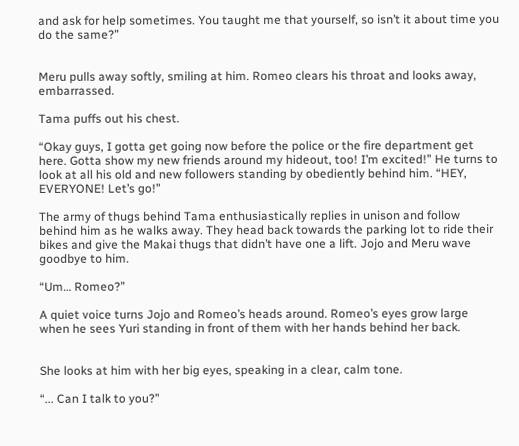and ask for help sometimes. You taught me that yourself, so isn’t it about time you do the same?”


Meru pulls away softly, smiling at him. Romeo clears his throat and looks away, embarrassed.

Tama puffs out his chest.

“Okay guys, I gotta get going now before the police or the fire department get here. Gotta show my new friends around my hideout, too! I’m excited!” He turns to look at all his old and new followers standing by obediently behind him. “HEY, EVERYONE! Let’s go!”

The army of thugs behind Tama enthusiastically replies in unison and follow behind him as he walks away. They head back towards the parking lot to ride their bikes and give the Makai thugs that didn’t have one a lift. Jojo and Meru wave goodbye to him.

“Um… Romeo?”

A quiet voice turns Jojo and Romeo’s heads around. Romeo’s eyes grow large when he sees Yuri standing in front of them with her hands behind her back.


She looks at him with her big eyes, speaking in a clear, calm tone.

“... Can I talk to you?”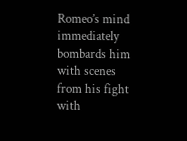Romeo’s mind immediately bombards him with scenes from his fight with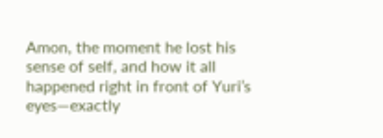Amon, the moment he lost his sense of self, and how it all happened right in front of Yuri’s eyes—exactly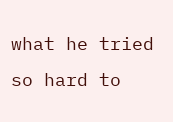what he tried so hard to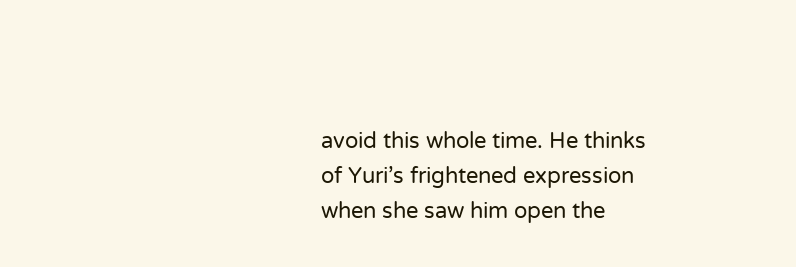avoid this whole time. He thinks of Yuri’s frightened expression when she saw him open the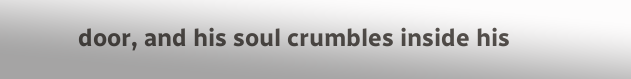door, and his soul crumbles inside his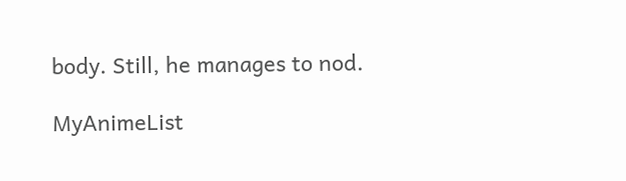body. Still, he manages to nod.

MyAnimeList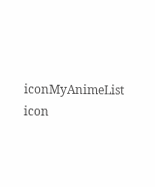iconMyAnimeList icon